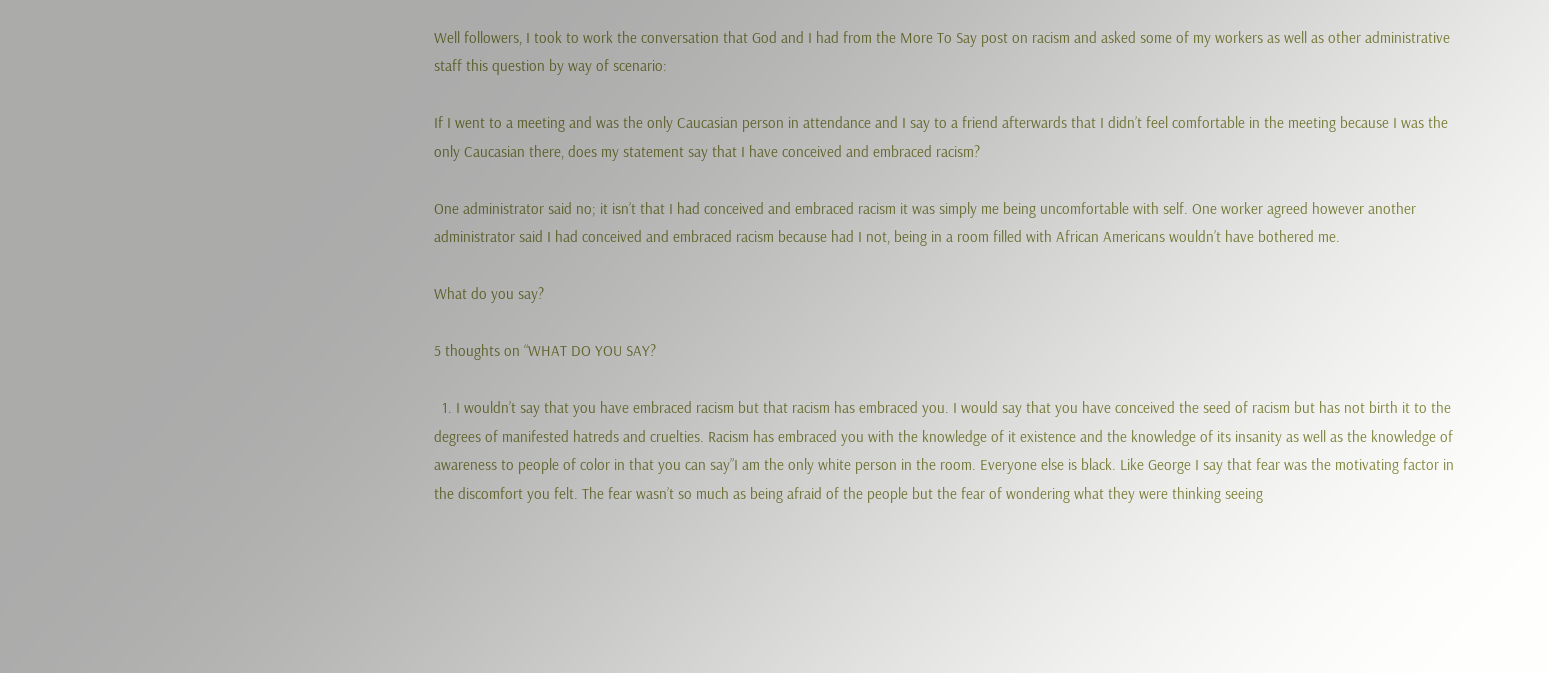Well followers, I took to work the conversation that God and I had from the More To Say post on racism and asked some of my workers as well as other administrative staff this question by way of scenario:

If I went to a meeting and was the only Caucasian person in attendance and I say to a friend afterwards that I didn’t feel comfortable in the meeting because I was the only Caucasian there, does my statement say that I have conceived and embraced racism?

One administrator said no; it isn’t that I had conceived and embraced racism it was simply me being uncomfortable with self. One worker agreed however another administrator said I had conceived and embraced racism because had I not, being in a room filled with African Americans wouldn’t have bothered me.

What do you say?

5 thoughts on “WHAT DO YOU SAY?

  1. I wouldn’t say that you have embraced racism but that racism has embraced you. I would say that you have conceived the seed of racism but has not birth it to the degrees of manifested hatreds and cruelties. Racism has embraced you with the knowledge of it existence and the knowledge of its insanity as well as the knowledge of awareness to people of color in that you can say”I am the only white person in the room. Everyone else is black. Like George I say that fear was the motivating factor in the discomfort you felt. The fear wasn’t so much as being afraid of the people but the fear of wondering what they were thinking seeing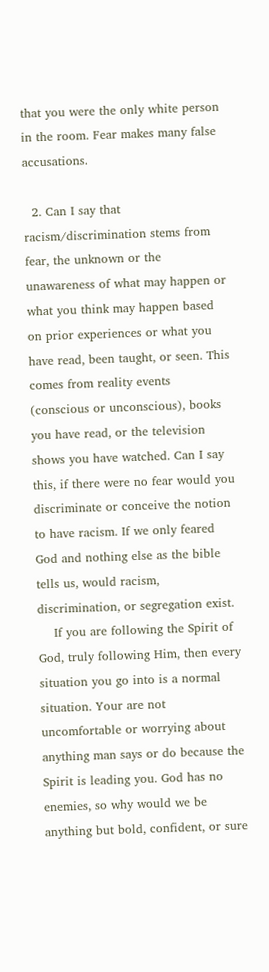that you were the only white person in the room. Fear makes many false accusations.

  2. Can I say that racism/discrimination stems from fear, the unknown or the unawareness of what may happen or what you think may happen based on prior experiences or what you have read, been taught, or seen. This comes from reality events (conscious or unconscious), books you have read, or the television shows you have watched. Can I say this, if there were no fear would you discriminate or conceive the notion to have racism. If we only feared God and nothing else as the bible tells us, would racism, discrimination, or segregation exist.
    If you are following the Spirit of God, truly following Him, then every situation you go into is a normal situation. Your are not uncomfortable or worrying about anything man says or do because the Spirit is leading you. God has no enemies, so why would we be anything but bold, confident, or sure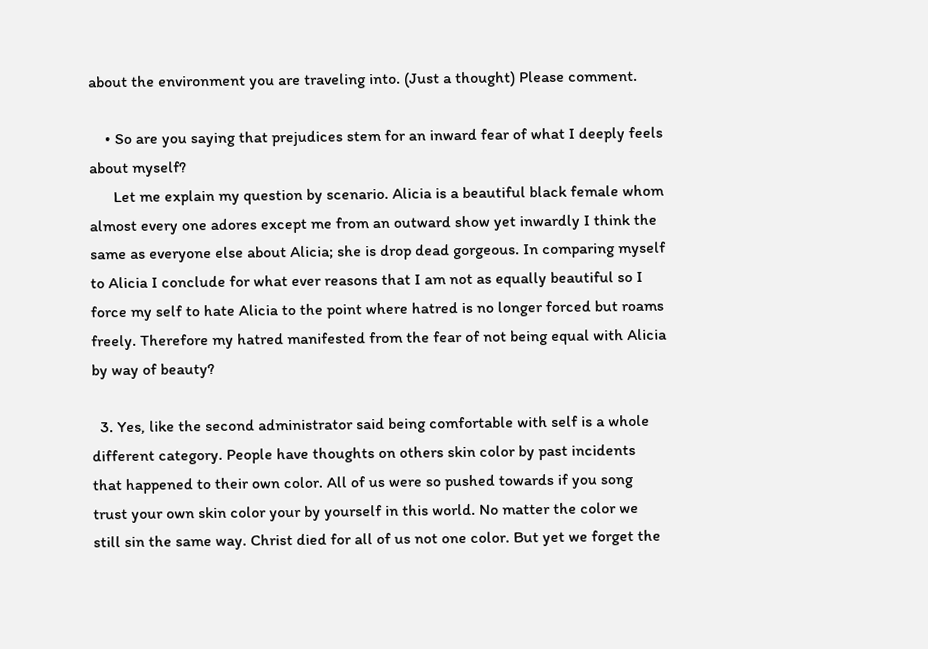about the environment you are traveling into. (Just a thought) Please comment.

    • So are you saying that prejudices stem for an inward fear of what I deeply feels about myself?
      Let me explain my question by scenario. Alicia is a beautiful black female whom almost every one adores except me from an outward show yet inwardly I think the same as everyone else about Alicia; she is drop dead gorgeous. In comparing myself to Alicia I conclude for what ever reasons that I am not as equally beautiful so I force my self to hate Alicia to the point where hatred is no longer forced but roams freely. Therefore my hatred manifested from the fear of not being equal with Alicia by way of beauty?

  3. Yes, like the second administrator said being comfortable with self is a whole different category. People have thoughts on others skin color by past incidents that happened to their own color. All of us were so pushed towards if you song trust your own skin color your by yourself in this world. No matter the color we still sin the same way. Christ died for all of us not one color. But yet we forget the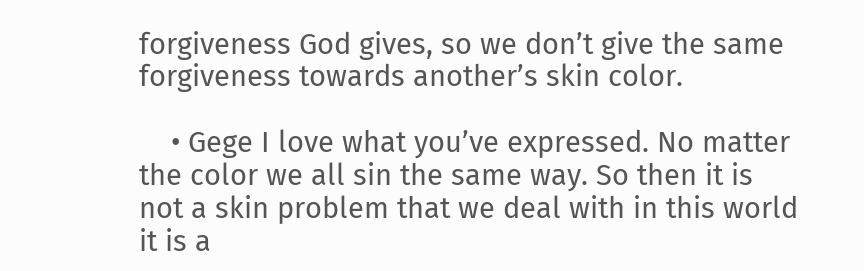forgiveness God gives, so we don’t give the same forgiveness towards another’s skin color.

    • Gege I love what you’ve expressed. No matter the color we all sin the same way. So then it is not a skin problem that we deal with in this world it is a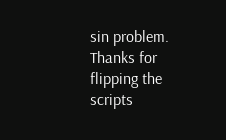sin problem. Thanks for flipping the scripts